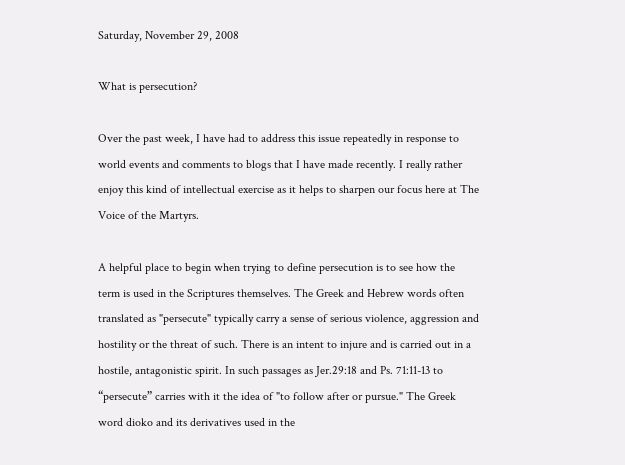Saturday, November 29, 2008

What is persecution?

Over the past week, I have had to address this issue repeatedly in response to world events and comments to blogs that I have made recently. I really rather enjoy this kind of intellectual exercise as it helps to sharpen our focus here at The Voice of the Martyrs.

A helpful place to begin when trying to define persecution is to see how the term is used in the Scriptures themselves. The Greek and Hebrew words often translated as "persecute" typically carry a sense of serious violence, aggression and hostility or the threat of such. There is an intent to injure and is carried out in a hostile, antagonistic spirit. In such passages as Jer.29:18 and Ps. 71:11-13 to “persecute” carries with it the idea of "to follow after or pursue." The Greek word dioko and its derivatives used in the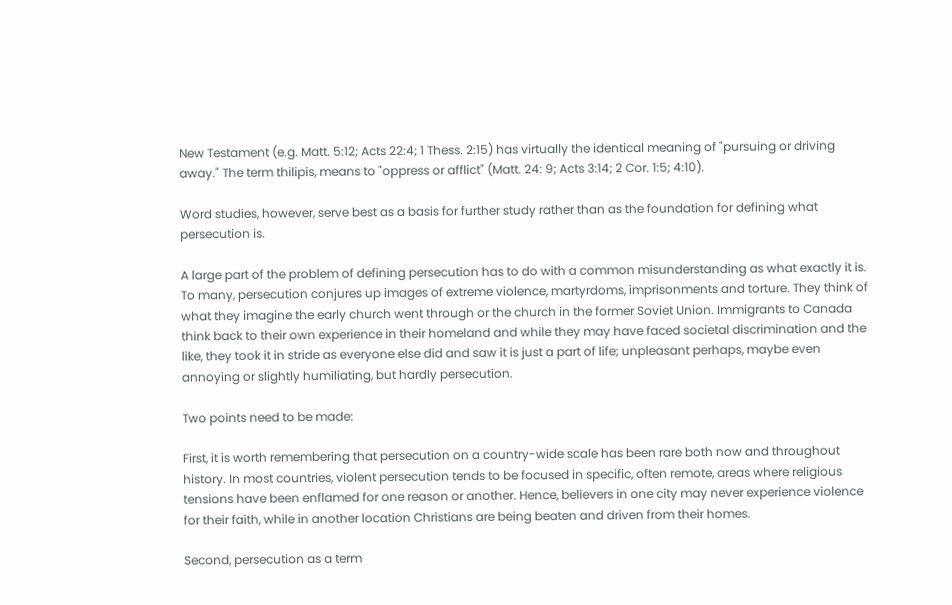New Testament (e.g. Matt. 5:12; Acts 22:4; 1 Thess. 2:15) has virtually the identical meaning of "pursuing or driving away." The term thilipis, means to "oppress or afflict" (Matt. 24: 9; Acts 3:14; 2 Cor. 1:5; 4:10).

Word studies, however, serve best as a basis for further study rather than as the foundation for defining what persecution is.

A large part of the problem of defining persecution has to do with a common misunderstanding as what exactly it is. To many, persecution conjures up images of extreme violence, martyrdoms, imprisonments and torture. They think of what they imagine the early church went through or the church in the former Soviet Union. Immigrants to Canada think back to their own experience in their homeland and while they may have faced societal discrimination and the like, they took it in stride as everyone else did and saw it is just a part of life; unpleasant perhaps, maybe even annoying or slightly humiliating, but hardly persecution.

Two points need to be made:

First, it is worth remembering that persecution on a country-wide scale has been rare both now and throughout history. In most countries, violent persecution tends to be focused in specific, often remote, areas where religious tensions have been enflamed for one reason or another. Hence, believers in one city may never experience violence for their faith, while in another location Christians are being beaten and driven from their homes.

Second, persecution as a term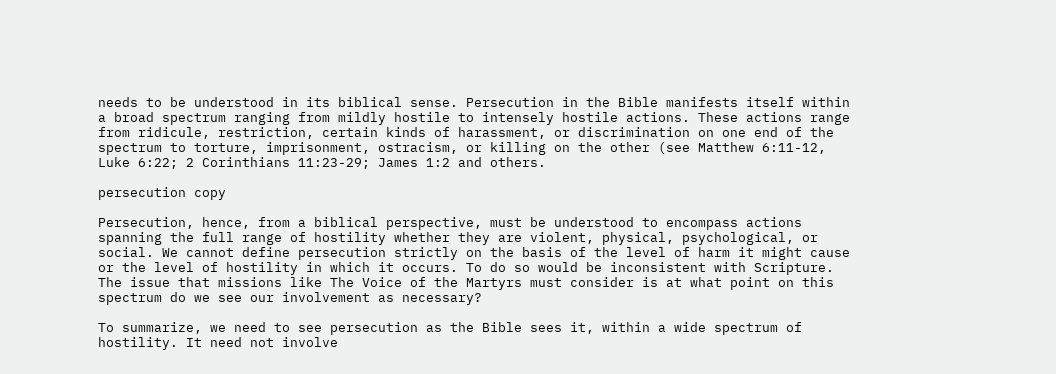needs to be understood in its biblical sense. Persecution in the Bible manifests itself within a broad spectrum ranging from mildly hostile to intensely hostile actions. These actions range from ridicule, restriction, certain kinds of harassment, or discrimination on one end of the spectrum to torture, imprisonment, ostracism, or killing on the other (see Matthew 6:11-12, Luke 6:22; 2 Corinthians 11:23-29; James 1:2 and others.

persecution copy

Persecution, hence, from a biblical perspective, must be understood to encompass actions spanning the full range of hostility whether they are violent, physical, psychological, or social. We cannot define persecution strictly on the basis of the level of harm it might cause or the level of hostility in which it occurs. To do so would be inconsistent with Scripture. The issue that missions like The Voice of the Martyrs must consider is at what point on this spectrum do we see our involvement as necessary?

To summarize, we need to see persecution as the Bible sees it, within a wide spectrum of hostility. It need not involve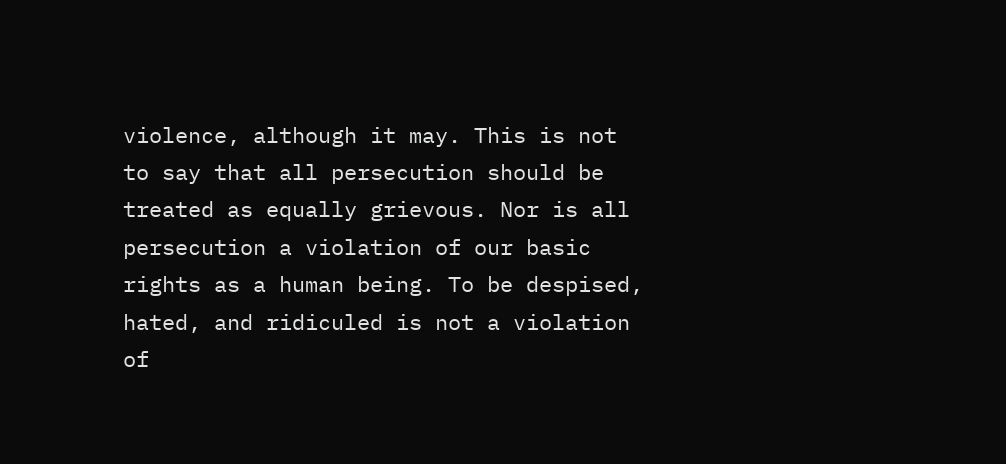violence, although it may. This is not to say that all persecution should be treated as equally grievous. Nor is all persecution a violation of our basic rights as a human being. To be despised, hated, and ridiculed is not a violation of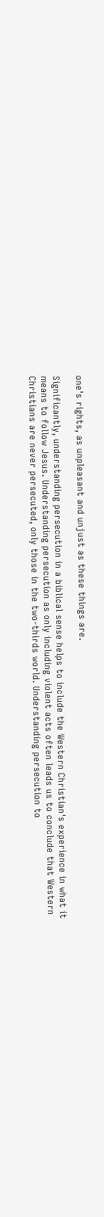one's rights, as unpleasant and unjust as these things are.

Significantly, understanding persecution in a biblical sense helps to include the Western Christian's experience in what it means to follow Jesus. Understanding persecution as only including violent acts often leads us to conclude that Western Christians are never persecuted, only those in the two-thirds world. Understanding persecution to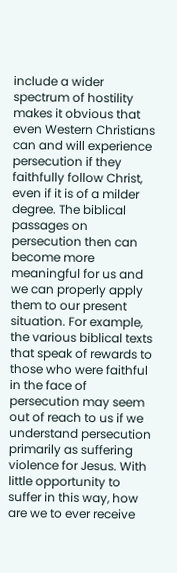include a wider spectrum of hostility makes it obvious that even Western Christians can and will experience persecution if they faithfully follow Christ, even if it is of a milder degree. The biblical passages on persecution then can become more meaningful for us and we can properly apply them to our present situation. For example, the various biblical texts that speak of rewards to those who were faithful in the face of persecution may seem out of reach to us if we understand persecution primarily as suffering violence for Jesus. With little opportunity to suffer in this way, how are we to ever receive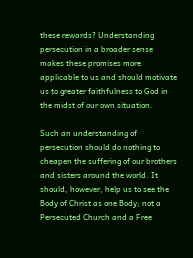these rewards? Understanding persecution in a broader sense makes these promises more applicable to us and should motivate us to greater faithfulness to God in the midst of our own situation.

Such an understanding of persecution should do nothing to cheapen the suffering of our brothers and sisters around the world. It should, however, help us to see the Body of Christ as one Body; not a Persecuted Church and a Free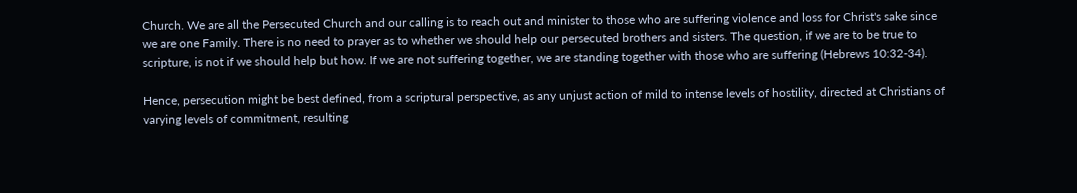Church. We are all the Persecuted Church and our calling is to reach out and minister to those who are suffering violence and loss for Christ's sake since we are one Family. There is no need to prayer as to whether we should help our persecuted brothers and sisters. The question, if we are to be true to scripture, is not if we should help but how. If we are not suffering together, we are standing together with those who are suffering (Hebrews 10:32-34).

Hence, persecution might be best defined, from a scriptural perspective, as any unjust action of mild to intense levels of hostility, directed at Christians of varying levels of commitment, resulting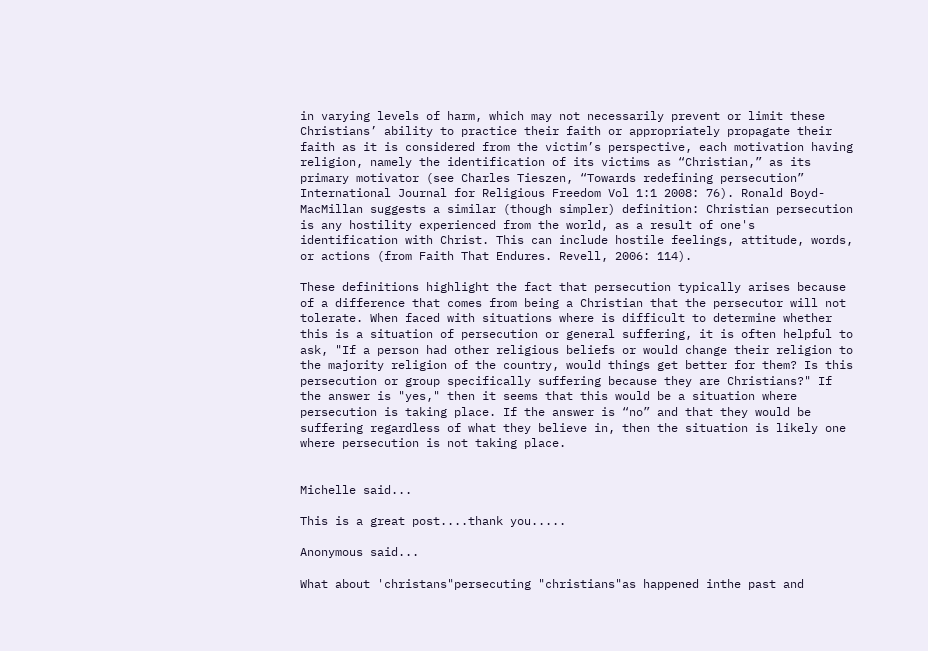in varying levels of harm, which may not necessarily prevent or limit these Christians’ ability to practice their faith or appropriately propagate their faith as it is considered from the victim’s perspective, each motivation having religion, namely the identification of its victims as “Christian,” as its primary motivator (see Charles Tieszen, “Towards redefining persecution” International Journal for Religious Freedom Vol 1:1 2008: 76). Ronald Boyd-MacMillan suggests a similar (though simpler) definition: Christian persecution is any hostility experienced from the world, as a result of one's identification with Christ. This can include hostile feelings, attitude, words, or actions (from Faith That Endures. Revell, 2006: 114).

These definitions highlight the fact that persecution typically arises because of a difference that comes from being a Christian that the persecutor will not tolerate. When faced with situations where is difficult to determine whether this is a situation of persecution or general suffering, it is often helpful to ask, "If a person had other religious beliefs or would change their religion to the majority religion of the country, would things get better for them? Is this persecution or group specifically suffering because they are Christians?" If the answer is "yes," then it seems that this would be a situation where persecution is taking place. If the answer is “no” and that they would be suffering regardless of what they believe in, then the situation is likely one where persecution is not taking place.


Michelle said...

This is a great post....thank you.....

Anonymous said...

What about 'christans"persecuting "christians"as happened inthe past and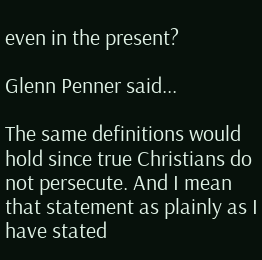even in the present?

Glenn Penner said...

The same definitions would hold since true Christians do not persecute. And I mean that statement as plainly as I have stated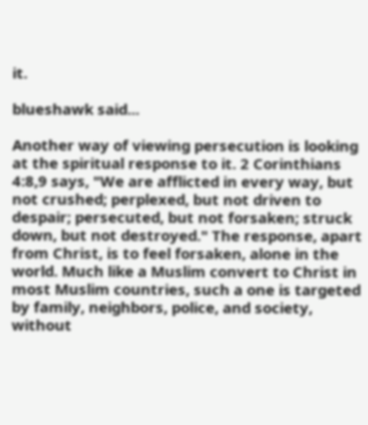it.

blueshawk said...

Another way of viewing persecution is looking at the spiritual response to it. 2 Corinthians 4:8,9 says, "We are afflicted in every way, but not crushed; perplexed, but not driven to despair; persecuted, but not forsaken; struck down, but not destroyed." The response, apart from Christ, is to feel forsaken, alone in the world. Much like a Muslim convert to Christ in most Muslim countries, such a one is targeted by family, neighbors, police, and society, without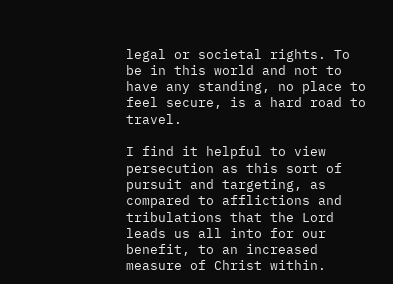legal or societal rights. To be in this world and not to have any standing, no place to feel secure, is a hard road to travel.

I find it helpful to view persecution as this sort of pursuit and targeting, as compared to afflictions and tribulations that the Lord leads us all into for our benefit, to an increased measure of Christ within.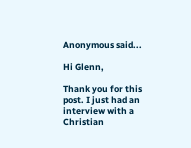Anonymous said...

Hi Glenn,

Thank you for this post. I just had an interview with a Christian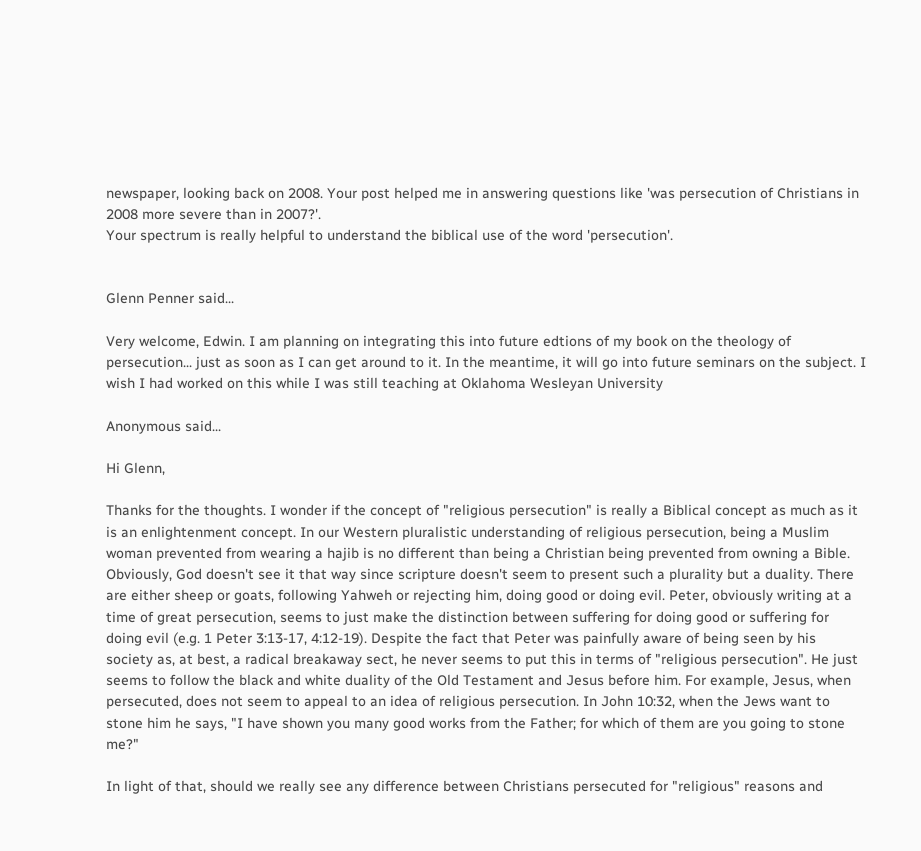newspaper, looking back on 2008. Your post helped me in answering questions like 'was persecution of Christians in 2008 more severe than in 2007?'.
Your spectrum is really helpful to understand the biblical use of the word 'persecution'.


Glenn Penner said...

Very welcome, Edwin. I am planning on integrating this into future edtions of my book on the theology of persecution... just as soon as I can get around to it. In the meantime, it will go into future seminars on the subject. I wish I had worked on this while I was still teaching at Oklahoma Wesleyan University

Anonymous said...

Hi Glenn,

Thanks for the thoughts. I wonder if the concept of "religious persecution" is really a Biblical concept as much as it is an enlightenment concept. In our Western pluralistic understanding of religious persecution, being a Muslim woman prevented from wearing a hajib is no different than being a Christian being prevented from owning a Bible. Obviously, God doesn't see it that way since scripture doesn't seem to present such a plurality but a duality. There are either sheep or goats, following Yahweh or rejecting him, doing good or doing evil. Peter, obviously writing at a time of great persecution, seems to just make the distinction between suffering for doing good or suffering for doing evil (e.g. 1 Peter 3:13-17, 4:12-19). Despite the fact that Peter was painfully aware of being seen by his society as, at best, a radical breakaway sect, he never seems to put this in terms of "religious persecution". He just seems to follow the black and white duality of the Old Testament and Jesus before him. For example, Jesus, when persecuted, does not seem to appeal to an idea of religious persecution. In John 10:32, when the Jews want to stone him he says, "I have shown you many good works from the Father; for which of them are you going to stone me?"

In light of that, should we really see any difference between Christians persecuted for "religious" reasons and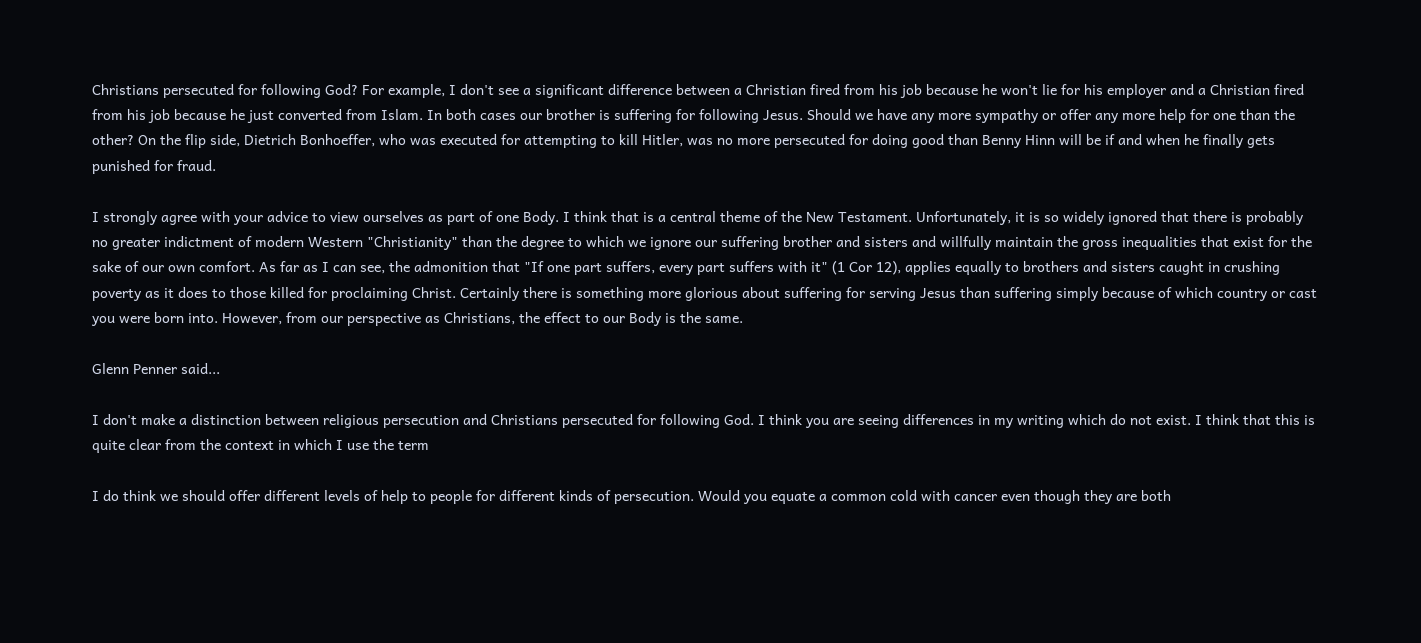Christians persecuted for following God? For example, I don't see a significant difference between a Christian fired from his job because he won't lie for his employer and a Christian fired from his job because he just converted from Islam. In both cases our brother is suffering for following Jesus. Should we have any more sympathy or offer any more help for one than the other? On the flip side, Dietrich Bonhoeffer, who was executed for attempting to kill Hitler, was no more persecuted for doing good than Benny Hinn will be if and when he finally gets punished for fraud.

I strongly agree with your advice to view ourselves as part of one Body. I think that is a central theme of the New Testament. Unfortunately, it is so widely ignored that there is probably no greater indictment of modern Western "Christianity" than the degree to which we ignore our suffering brother and sisters and willfully maintain the gross inequalities that exist for the sake of our own comfort. As far as I can see, the admonition that "If one part suffers, every part suffers with it" (1 Cor 12), applies equally to brothers and sisters caught in crushing poverty as it does to those killed for proclaiming Christ. Certainly there is something more glorious about suffering for serving Jesus than suffering simply because of which country or cast you were born into. However, from our perspective as Christians, the effect to our Body is the same.

Glenn Penner said...

I don't make a distinction between religious persecution and Christians persecuted for following God. I think you are seeing differences in my writing which do not exist. I think that this is quite clear from the context in which I use the term

I do think we should offer different levels of help to people for different kinds of persecution. Would you equate a common cold with cancer even though they are both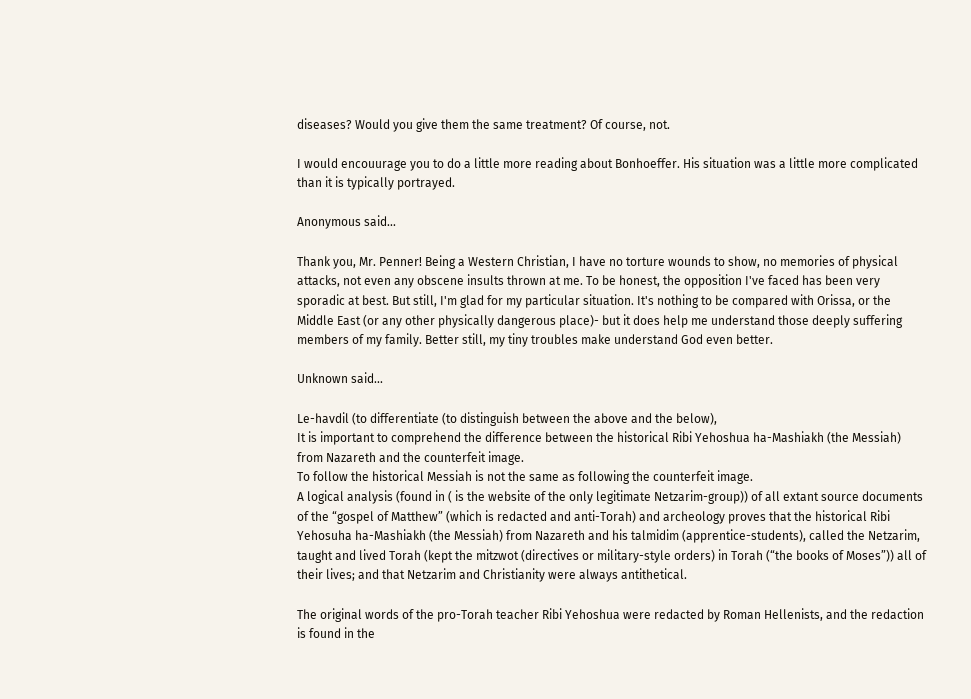diseases? Would you give them the same treatment? Of course, not.

I would encouurage you to do a little more reading about Bonhoeffer. His situation was a little more complicated than it is typically portrayed.

Anonymous said...

Thank you, Mr. Penner! Being a Western Christian, I have no torture wounds to show, no memories of physical attacks, not even any obscene insults thrown at me. To be honest, the opposition I've faced has been very sporadic at best. But still, I'm glad for my particular situation. It's nothing to be compared with Orissa, or the Middle East (or any other physically dangerous place)- but it does help me understand those deeply suffering members of my family. Better still, my tiny troubles make understand God even better.

Unknown said...

Le-havdil (to differentiate (to distinguish between the above and the below),
It is important to comprehend the difference between the historical Ribi Yehoshua ha-Mashiakh (the Messiah) from Nazareth and the counterfeit image.
To follow the historical Messiah is not the same as following the counterfeit image.
A logical analysis (found in ( is the website of the only legitimate Netzarim-group)) of all extant source documents of the “gospel of Matthew” (which is redacted and anti-Torah) and archeology proves that the historical Ribi Yehosuha ha-Mashiakh (the Messiah) from Nazareth and his talmidim (apprentice-students), called the Netzarim, taught and lived Torah (kept the mitzwot (directives or military-style orders) in Torah (“the books of Moses”)) all of their lives; and that Netzarim and Christianity were always antithetical.

The original words of the pro-Torah teacher Ribi Yehoshua were redacted by Roman Hellenists, and the redaction is found in the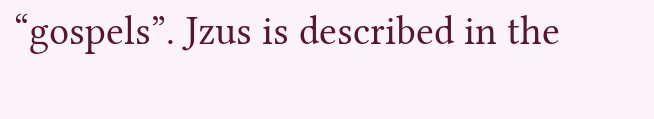“gospels”. Jzus is described in the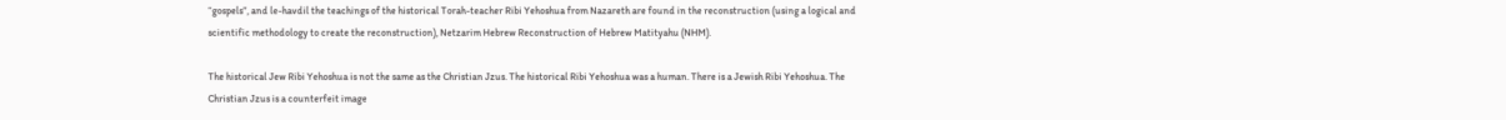“gospels”, and le-havdil the teachings of the historical Torah-teacher Ribi Yehoshua from Nazareth are found in the reconstruction (using a logical and scientific methodology to create the reconstruction), Netzarim Hebrew Reconstruction of Hebrew Matityahu (NHM).

The historical Jew Ribi Yehoshua is not the same as the Christian Jzus. The historical Ribi Yehoshua was a human. There is a Jewish Ribi Yehoshua. The Christian Jzus is a counterfeit image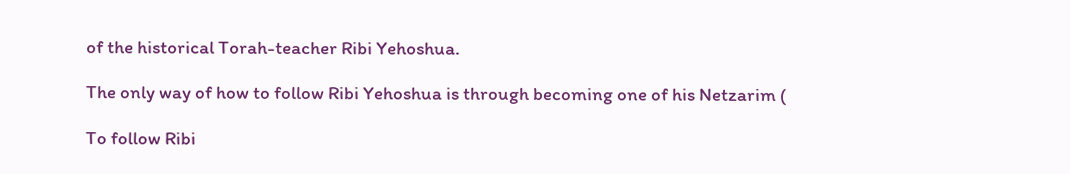of the historical Torah-teacher Ribi Yehoshua.

The only way of how to follow Ribi Yehoshua is through becoming one of his Netzarim (

To follow Ribi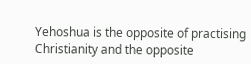Yehoshua is the opposite of practising Christianity and the opposite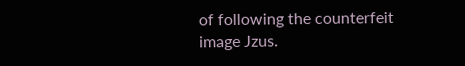of following the counterfeit image Jzus.